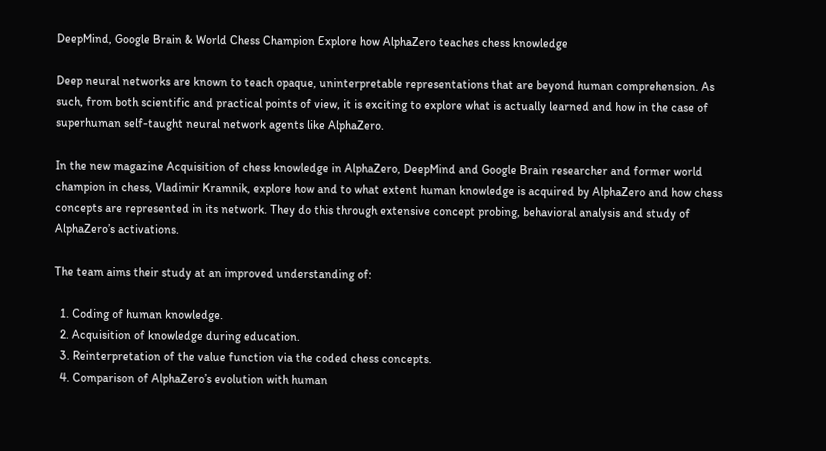DeepMind, Google Brain & World Chess Champion Explore how AlphaZero teaches chess knowledge

Deep neural networks are known to teach opaque, uninterpretable representations that are beyond human comprehension. As such, from both scientific and practical points of view, it is exciting to explore what is actually learned and how in the case of superhuman self-taught neural network agents like AlphaZero.

In the new magazine Acquisition of chess knowledge in AlphaZero, DeepMind and Google Brain researcher and former world champion in chess, Vladimir Kramnik, explore how and to what extent human knowledge is acquired by AlphaZero and how chess concepts are represented in its network. They do this through extensive concept probing, behavioral analysis and study of AlphaZero’s activations.

The team aims their study at an improved understanding of:

  1. Coding of human knowledge.
  2. Acquisition of knowledge during education.
  3. Reinterpretation of the value function via the coded chess concepts.
  4. Comparison of AlphaZero’s evolution with human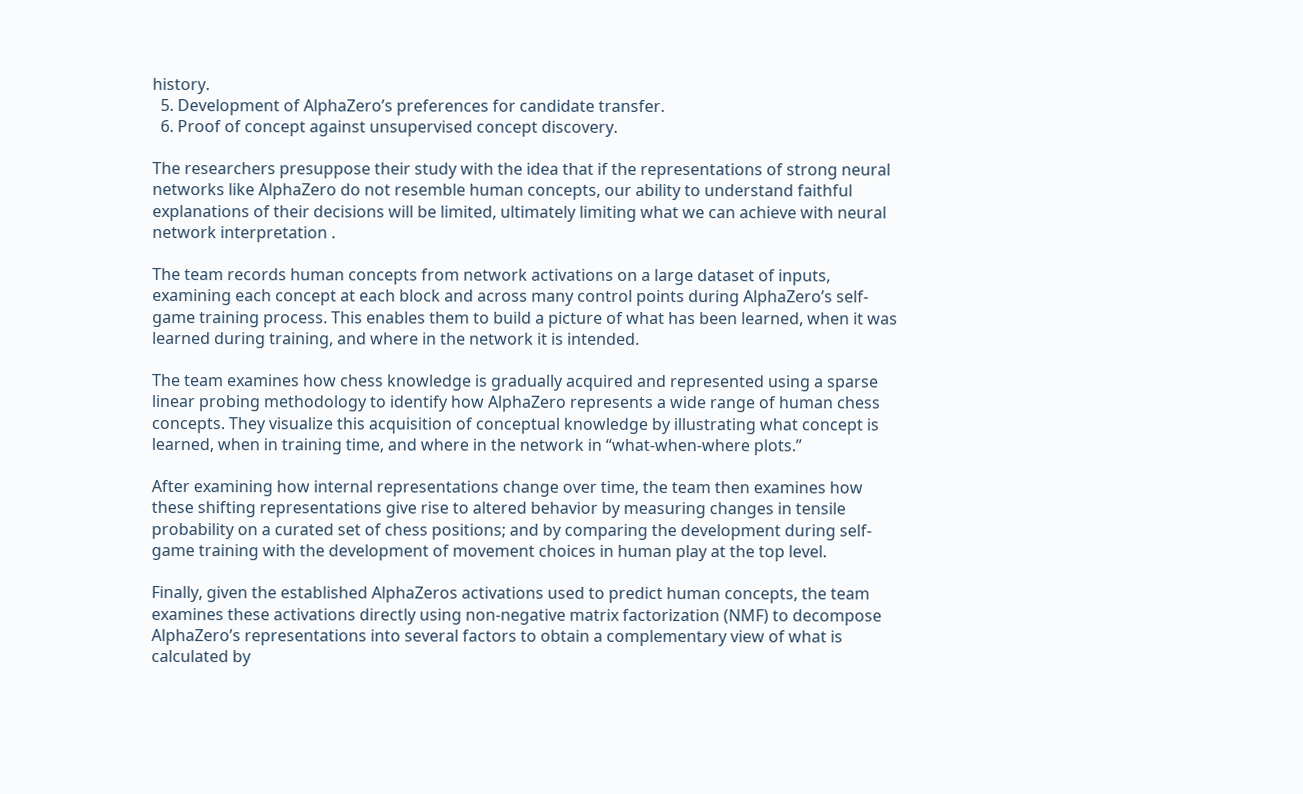history.
  5. Development of AlphaZero’s preferences for candidate transfer.
  6. Proof of concept against unsupervised concept discovery.

The researchers presuppose their study with the idea that if the representations of strong neural networks like AlphaZero do not resemble human concepts, our ability to understand faithful explanations of their decisions will be limited, ultimately limiting what we can achieve with neural network interpretation .

The team records human concepts from network activations on a large dataset of inputs, examining each concept at each block and across many control points during AlphaZero’s self-game training process. This enables them to build a picture of what has been learned, when it was learned during training, and where in the network it is intended.

The team examines how chess knowledge is gradually acquired and represented using a sparse linear probing methodology to identify how AlphaZero represents a wide range of human chess concepts. They visualize this acquisition of conceptual knowledge by illustrating what concept is learned, when in training time, and where in the network in “what-when-where plots.”

After examining how internal representations change over time, the team then examines how these shifting representations give rise to altered behavior by measuring changes in tensile probability on a curated set of chess positions; and by comparing the development during self-game training with the development of movement choices in human play at the top level.

Finally, given the established AlphaZeros activations used to predict human concepts, the team examines these activations directly using non-negative matrix factorization (NMF) to decompose AlphaZero’s representations into several factors to obtain a complementary view of what is calculated by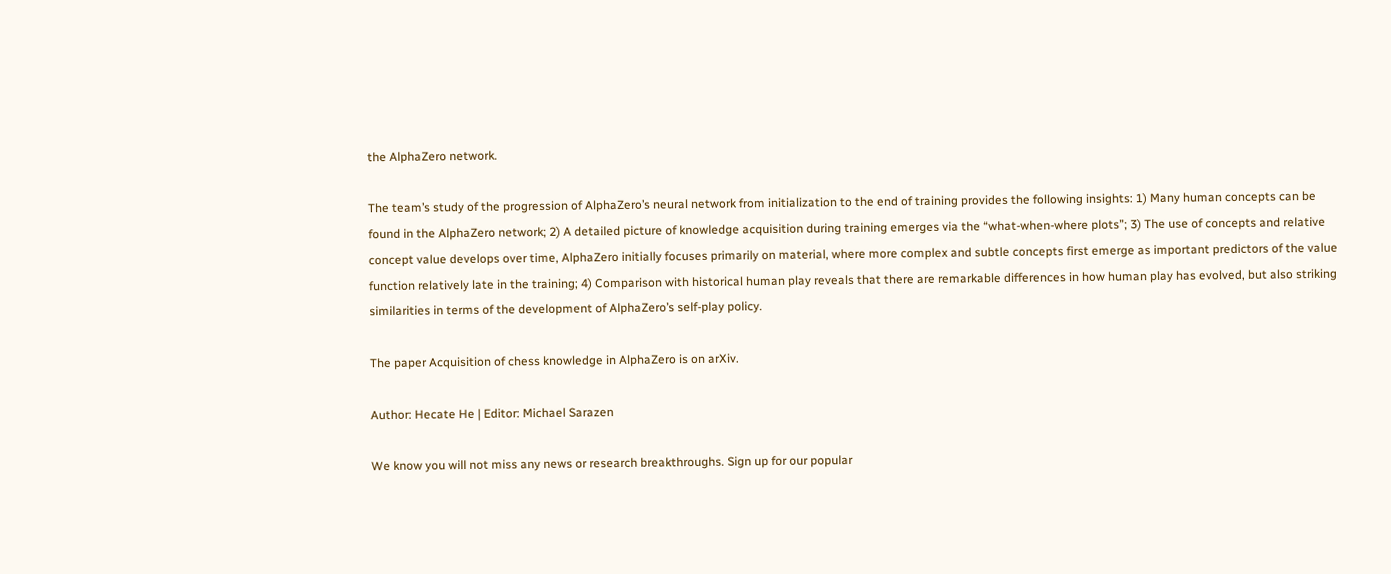the AlphaZero network.

The team’s study of the progression of AlphaZero’s neural network from initialization to the end of training provides the following insights: 1) Many human concepts can be found in the AlphaZero network; 2) A detailed picture of knowledge acquisition during training emerges via the “what-when-where plots”; 3) The use of concepts and relative concept value develops over time, AlphaZero initially focuses primarily on material, where more complex and subtle concepts first emerge as important predictors of the value function relatively late in the training; 4) Comparison with historical human play reveals that there are remarkable differences in how human play has evolved, but also striking similarities in terms of the development of AlphaZero’s self-play policy.

The paper Acquisition of chess knowledge in AlphaZero is on arXiv.

Author: Hecate He | Editor: Michael Sarazen

We know you will not miss any news or research breakthroughs. Sign up for our popular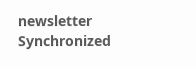newsletter Synchronized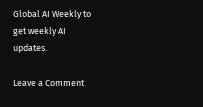Global AI Weekly to get weekly AI updates.

Leave a Comment